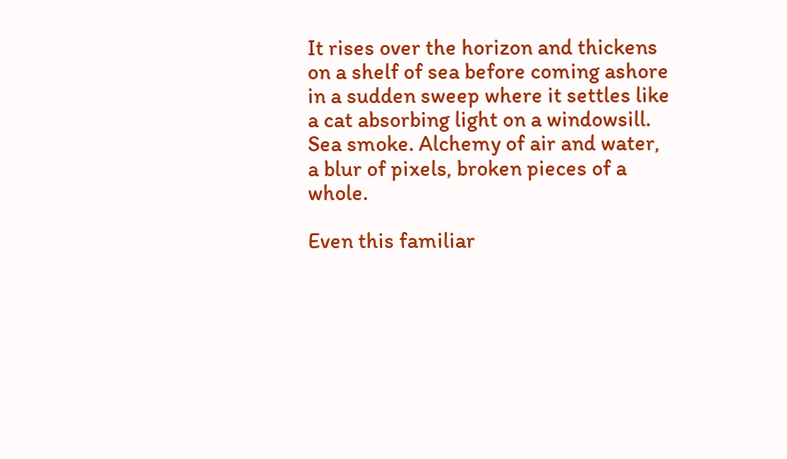It rises over the horizon and thickens
on a shelf of sea before coming ashore
in a sudden sweep where it settles like
a cat absorbing light on a windowsill.
Sea smoke. Alchemy of air and water,
a blur of pixels, broken pieces of a whole.

Even this familiar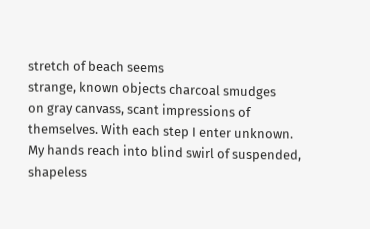stretch of beach seems
strange, known objects charcoal smudges
on gray canvass, scant impressions of
themselves. With each step I enter unknown.
My hands reach into blind swirl of suspended,
shapeless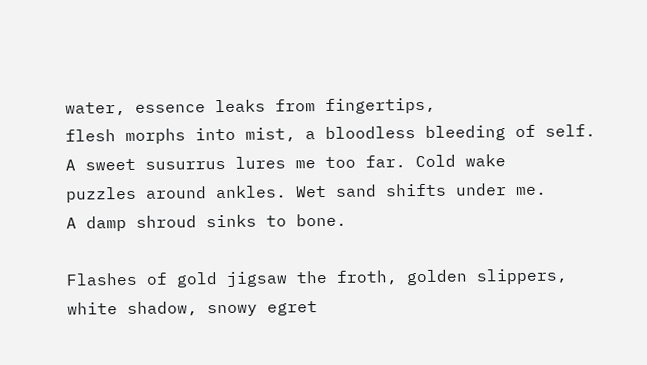water, essence leaks from fingertips,
flesh morphs into mist, a bloodless bleeding of self.
A sweet susurrus lures me too far. Cold wake
puzzles around ankles. Wet sand shifts under me.
A damp shroud sinks to bone.

Flashes of gold jigsaw the froth, golden slippers,
white shadow, snowy egret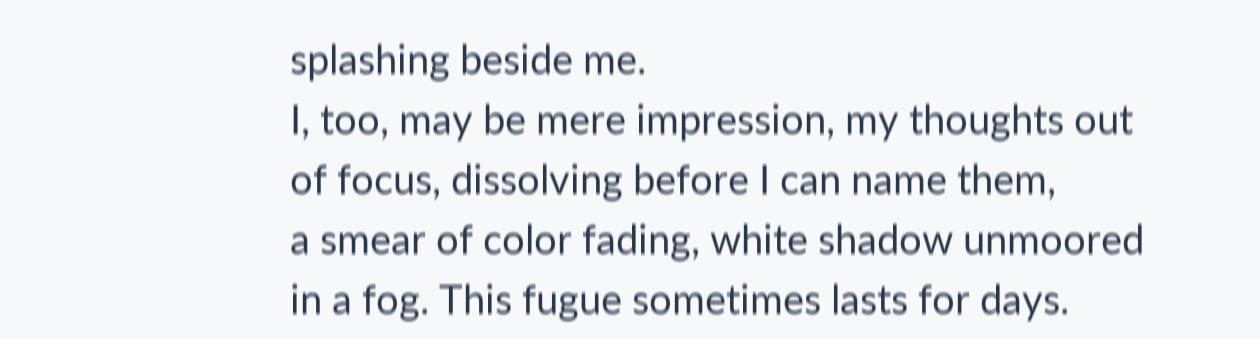splashing beside me.
I, too, may be mere impression, my thoughts out
of focus, dissolving before I can name them,
a smear of color fading, white shadow unmoored
in a fog. This fugue sometimes lasts for days.